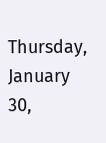Thursday, January 30,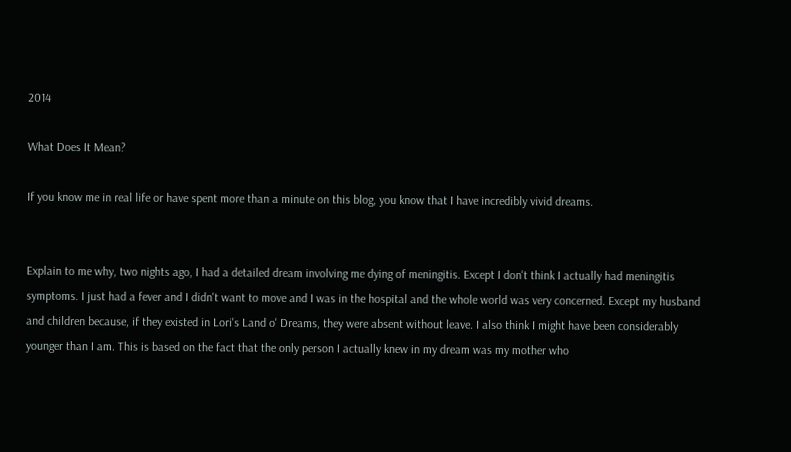2014

What Does It Mean?

If you know me in real life or have spent more than a minute on this blog, you know that I have incredibly vivid dreams.


Explain to me why, two nights ago, I had a detailed dream involving me dying of meningitis. Except I don't think I actually had meningitis symptoms. I just had a fever and I didn't want to move and I was in the hospital and the whole world was very concerned. Except my husband and children because, if they existed in Lori's Land o' Dreams, they were absent without leave. I also think I might have been considerably younger than I am. This is based on the fact that the only person I actually knew in my dream was my mother who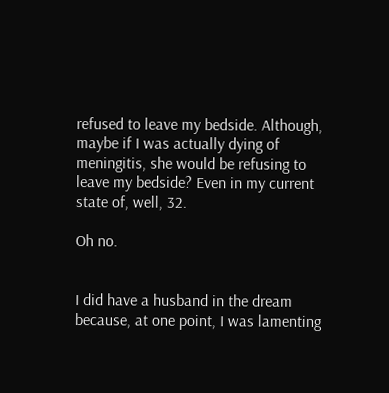refused to leave my bedside. Although, maybe if I was actually dying of meningitis, she would be refusing to leave my bedside? Even in my current state of, well, 32.

Oh no.


I did have a husband in the dream because, at one point, I was lamenting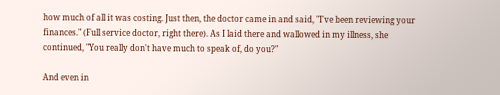how much of all it was costing. Just then, the doctor came in and said, "I've been reviewing your finances." (Full service doctor, right there). As I laid there and wallowed in my illness, she continued, "You really don't have much to speak of, do you?"

And even in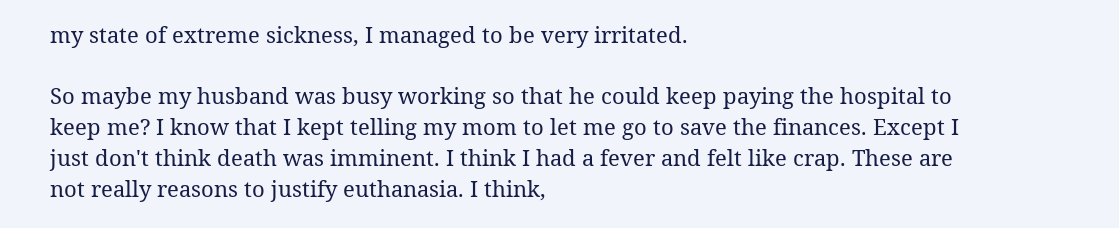my state of extreme sickness, I managed to be very irritated.

So maybe my husband was busy working so that he could keep paying the hospital to keep me? I know that I kept telling my mom to let me go to save the finances. Except I just don't think death was imminent. I think I had a fever and felt like crap. These are not really reasons to justify euthanasia. I think,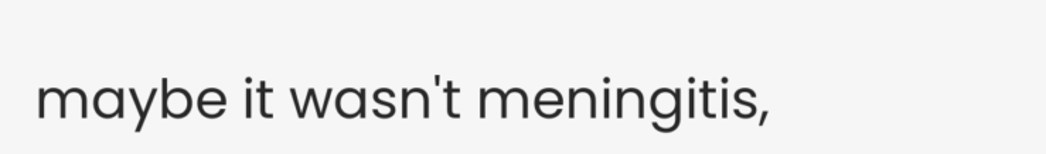maybe it wasn't meningitis,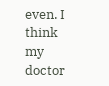even. I think my doctor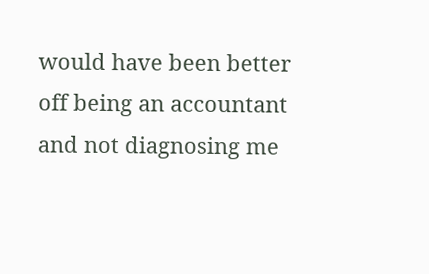would have been better off being an accountant and not diagnosing me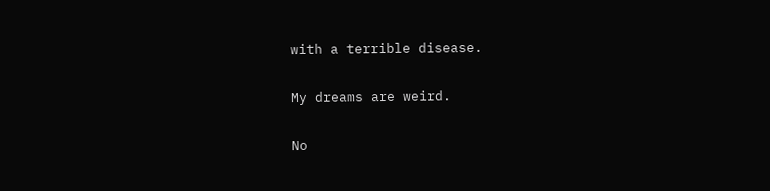with a terrible disease.

My dreams are weird.

No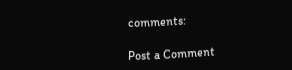comments:

Post a Comment